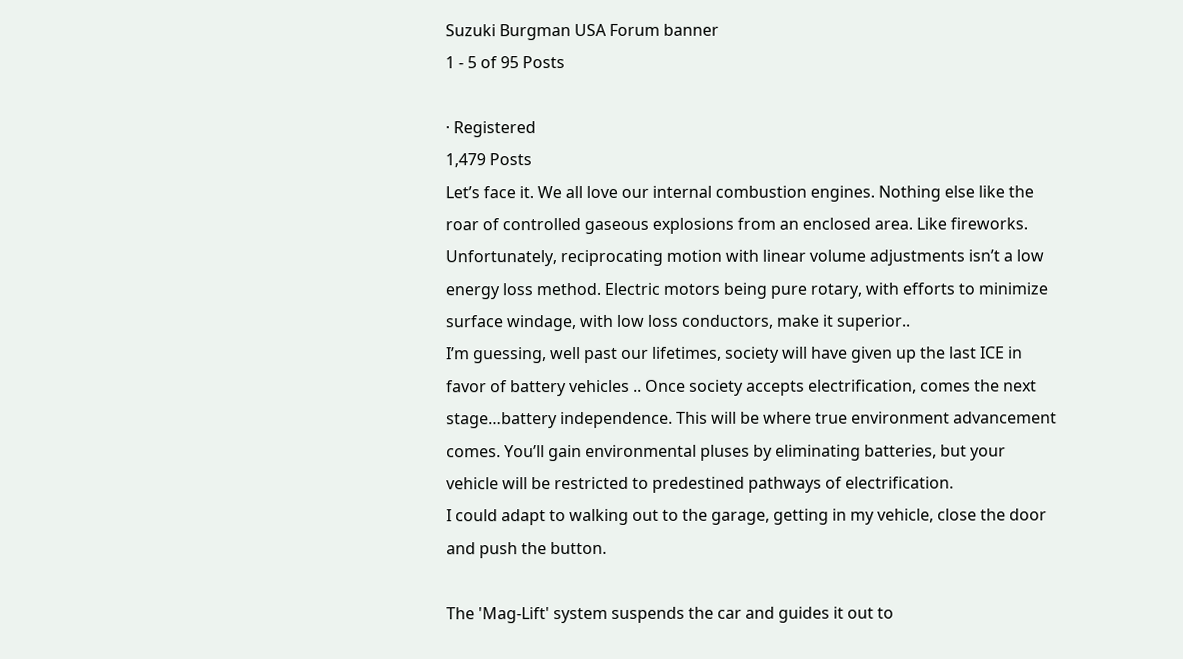Suzuki Burgman USA Forum banner
1 - 5 of 95 Posts

· Registered
1,479 Posts
Let’s face it. We all love our internal combustion engines. Nothing else like the roar of controlled gaseous explosions from an enclosed area. Like fireworks. Unfortunately, reciprocating motion with linear volume adjustments isn’t a low energy loss method. Electric motors being pure rotary, with efforts to minimize surface windage, with low loss conductors, make it superior..
I’m guessing, well past our lifetimes, society will have given up the last ICE in favor of battery vehicles .. Once society accepts electrification, comes the next stage…battery independence. This will be where true environment advancement comes. You’ll gain environmental pluses by eliminating batteries, but your vehicle will be restricted to predestined pathways of electrification.
I could adapt to walking out to the garage, getting in my vehicle, close the door and push the button.

The 'Mag-Lift' system suspends the car and guides it out to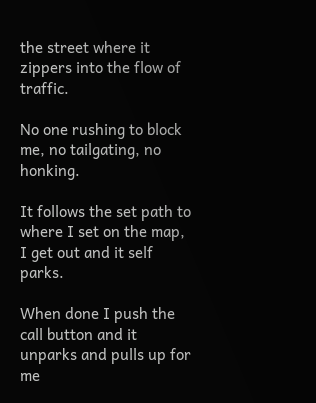the street where it zippers into the flow of traffic.

No one rushing to block me, no tailgating, no honking.

It follows the set path to where I set on the map, I get out and it self parks.

When done I push the call button and it unparks and pulls up for me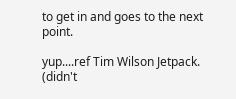to get in and goes to the next point.

yup....ref Tim Wilson Jetpack. (didn't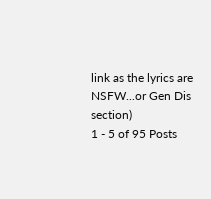link as the lyrics are NSFW...or Gen Dis section)
1 - 5 of 95 Posts